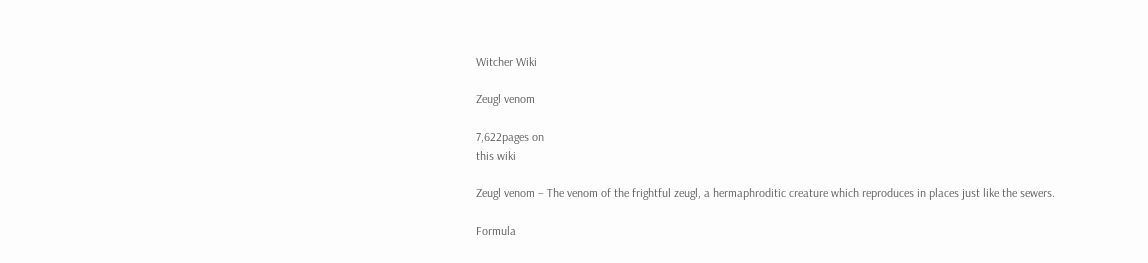Witcher Wiki

Zeugl venom

7,622pages on
this wiki

Zeugl venom – The venom of the frightful zeugl, a hermaphroditic creature which reproduces in places just like the sewers.

Formula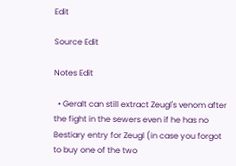Edit

Source Edit

Notes Edit

  • Geralt can still extract Zeugl's venom after the fight in the sewers even if he has no Bestiary entry for Zeugl (in case you forgot to buy one of the two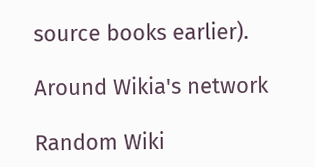source books earlier).

Around Wikia's network

Random Wiki